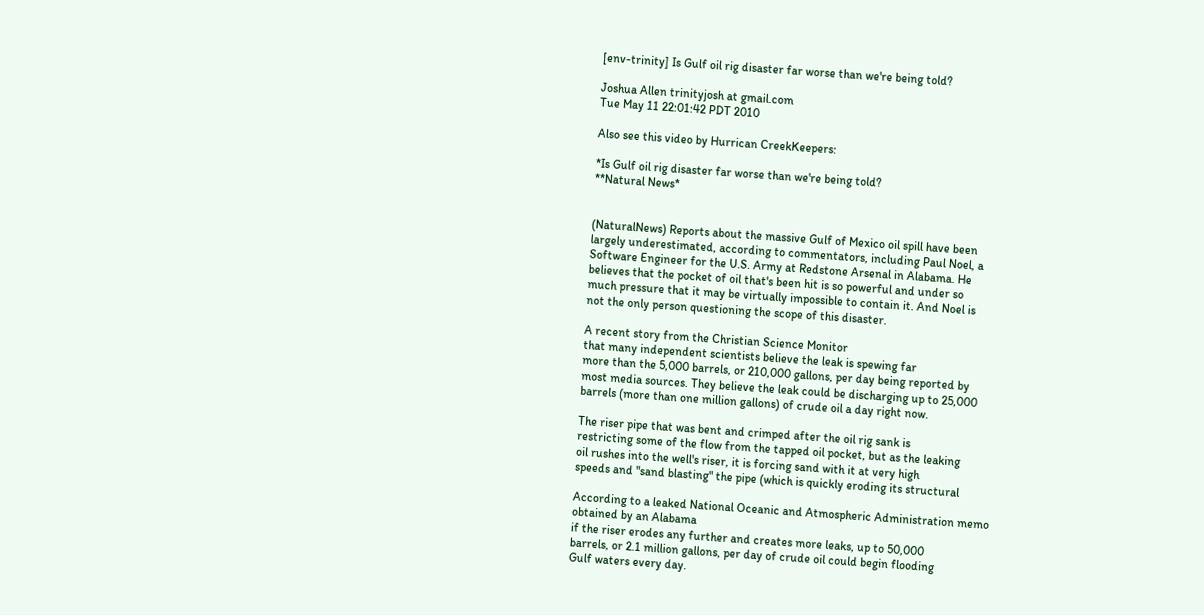[env-trinity] Is Gulf oil rig disaster far worse than we're being told?

Joshua Allen trinityjosh at gmail.com
Tue May 11 22:01:42 PDT 2010

Also see this video by Hurrican CreekKeepers:

*Is Gulf oil rig disaster far worse than we're being told?
**Natural News*


(NaturalNews) Reports about the massive Gulf of Mexico oil spill have been
largely underestimated, according to commentators, including Paul Noel, a
Software Engineer for the U.S. Army at Redstone Arsenal in Alabama. He
believes that the pocket of oil that's been hit is so powerful and under so
much pressure that it may be virtually impossible to contain it. And Noel is
not the only person questioning the scope of this disaster.

A recent story from the Christian Science Monitor
that many independent scientists believe the leak is spewing far
more than the 5,000 barrels, or 210,000 gallons, per day being reported by
most media sources. They believe the leak could be discharging up to 25,000
barrels (more than one million gallons) of crude oil a day right now.

The riser pipe that was bent and crimped after the oil rig sank is
restricting some of the flow from the tapped oil pocket, but as the leaking
oil rushes into the well's riser, it is forcing sand with it at very high
speeds and "sand blasting" the pipe (which is quickly eroding its structural

According to a leaked National Oceanic and Atmospheric Administration memo
obtained by an Alabama
if the riser erodes any further and creates more leaks, up to 50,000
barrels, or 2.1 million gallons, per day of crude oil could begin flooding
Gulf waters every day.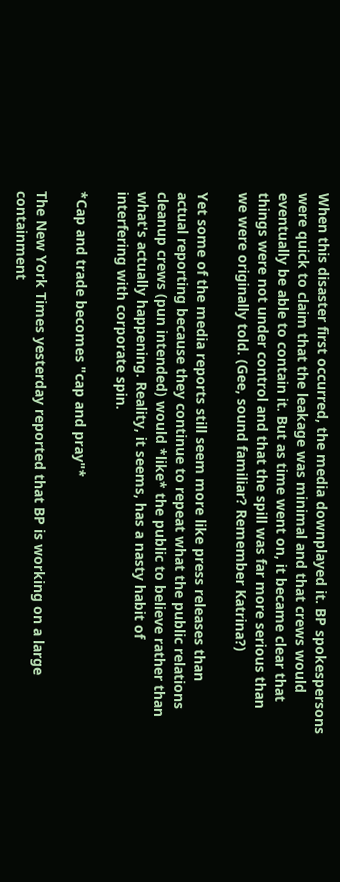When this disaster first occurred, the media downplayed it. BP spokespersons
were quick to claim that the leakage was minimal and that crews would
eventually be able to contain it. But as time went on, it became clear that
things were not under control and that the spill was far more serious than
we were originally told. (Gee, sound familiar? Remember Katrina?)

Yet some of the media reports still seem more like press releases than
actual reporting because they continue to repeat what the public relations
cleanup crews (pun intended) would *like* the public to believe rather than
what's actually happening. Reality, it seems, has a nasty habit of
interfering with corporate spin.

*Cap and trade becomes "cap and pray"*

The New York Times yesterday reported that BP is working on a large
containment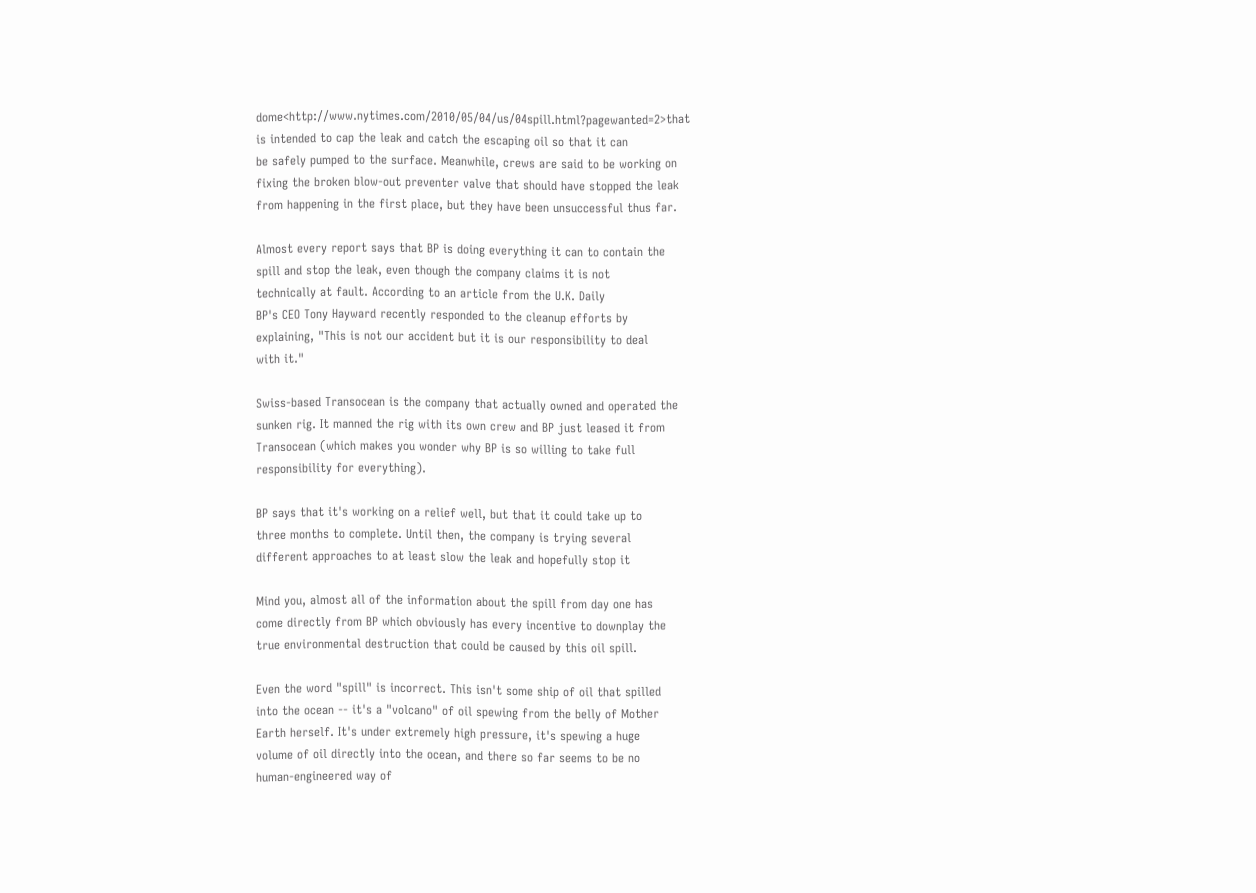dome<http://www.nytimes.com/2010/05/04/us/04spill.html?pagewanted=2>that
is intended to cap the leak and catch the escaping oil so that it can
be safely pumped to the surface. Meanwhile, crews are said to be working on
fixing the broken blow-out preventer valve that should have stopped the leak
from happening in the first place, but they have been unsuccessful thus far.

Almost every report says that BP is doing everything it can to contain the
spill and stop the leak, even though the company claims it is not
technically at fault. According to an article from the U.K. Daily
BP's CEO Tony Hayward recently responded to the cleanup efforts by
explaining, "This is not our accident but it is our responsibility to deal
with it."

Swiss-based Transocean is the company that actually owned and operated the
sunken rig. It manned the rig with its own crew and BP just leased it from
Transocean (which makes you wonder why BP is so willing to take full
responsibility for everything).

BP says that it's working on a relief well, but that it could take up to
three months to complete. Until then, the company is trying several
different approaches to at least slow the leak and hopefully stop it

Mind you, almost all of the information about the spill from day one has
come directly from BP which obviously has every incentive to downplay the
true environmental destruction that could be caused by this oil spill.

Even the word "spill" is incorrect. This isn't some ship of oil that spilled
into the ocean -- it's a "volcano" of oil spewing from the belly of Mother
Earth herself. It's under extremely high pressure, it's spewing a huge
volume of oil directly into the ocean, and there so far seems to be no
human-engineered way of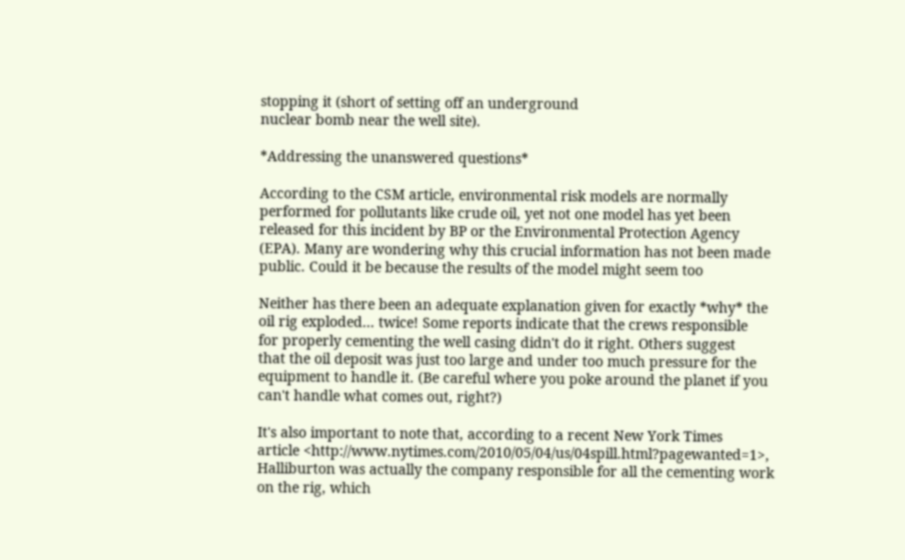stopping it (short of setting off an underground
nuclear bomb near the well site).

*Addressing the unanswered questions*

According to the CSM article, environmental risk models are normally
performed for pollutants like crude oil, yet not one model has yet been
released for this incident by BP or the Environmental Protection Agency
(EPA). Many are wondering why this crucial information has not been made
public. Could it be because the results of the model might seem too

Neither has there been an adequate explanation given for exactly *why* the
oil rig exploded... twice! Some reports indicate that the crews responsible
for properly cementing the well casing didn't do it right. Others suggest
that the oil deposit was just too large and under too much pressure for the
equipment to handle it. (Be careful where you poke around the planet if you
can't handle what comes out, right?)

It's also important to note that, according to a recent New York Times
article <http://www.nytimes.com/2010/05/04/us/04spill.html?pagewanted=1>,
Halliburton was actually the company responsible for all the cementing work
on the rig, which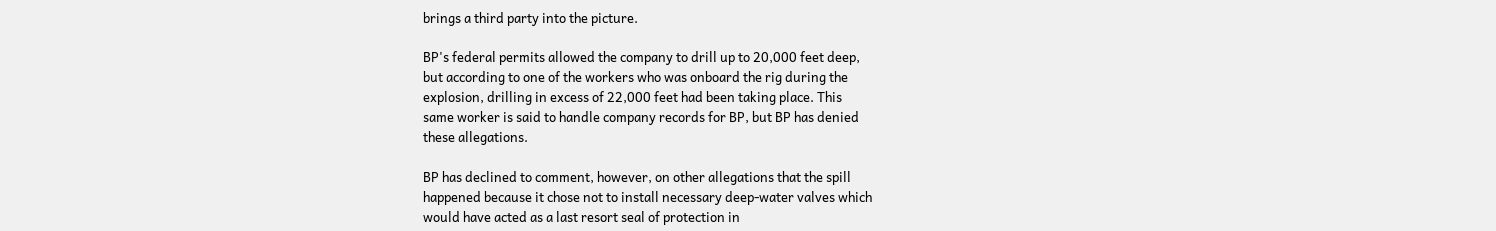brings a third party into the picture.

BP's federal permits allowed the company to drill up to 20,000 feet deep,
but according to one of the workers who was onboard the rig during the
explosion, drilling in excess of 22,000 feet had been taking place. This
same worker is said to handle company records for BP, but BP has denied
these allegations.

BP has declined to comment, however, on other allegations that the spill
happened because it chose not to install necessary deep-water valves which
would have acted as a last resort seal of protection in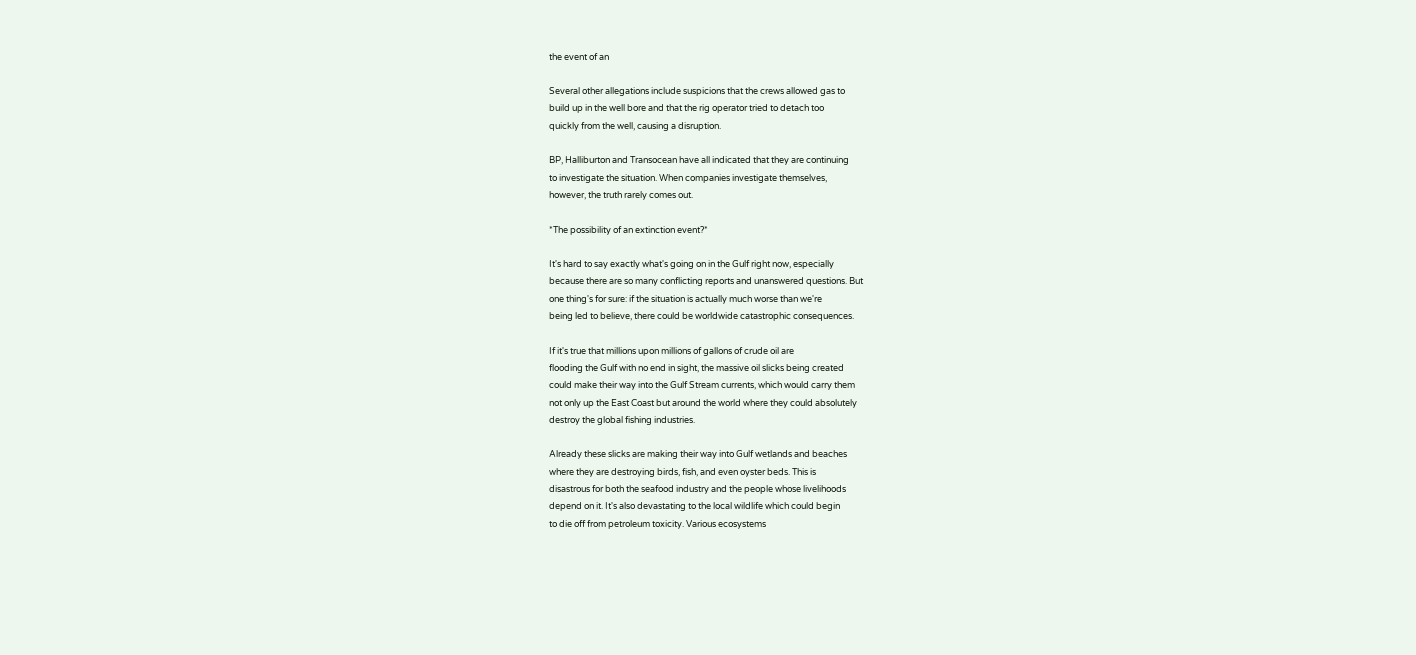the event of an

Several other allegations include suspicions that the crews allowed gas to
build up in the well bore and that the rig operator tried to detach too
quickly from the well, causing a disruption.

BP, Halliburton and Transocean have all indicated that they are continuing
to investigate the situation. When companies investigate themselves,
however, the truth rarely comes out.

*The possibility of an extinction event?*

It's hard to say exactly what's going on in the Gulf right now, especially
because there are so many conflicting reports and unanswered questions. But
one thing's for sure: if the situation is actually much worse than we're
being led to believe, there could be worldwide catastrophic consequences.

If it's true that millions upon millions of gallons of crude oil are
flooding the Gulf with no end in sight, the massive oil slicks being created
could make their way into the Gulf Stream currents, which would carry them
not only up the East Coast but around the world where they could absolutely
destroy the global fishing industries.

Already these slicks are making their way into Gulf wetlands and beaches
where they are destroying birds, fish, and even oyster beds. This is
disastrous for both the seafood industry and the people whose livelihoods
depend on it. It's also devastating to the local wildlife which could begin
to die off from petroleum toxicity. Various ecosystems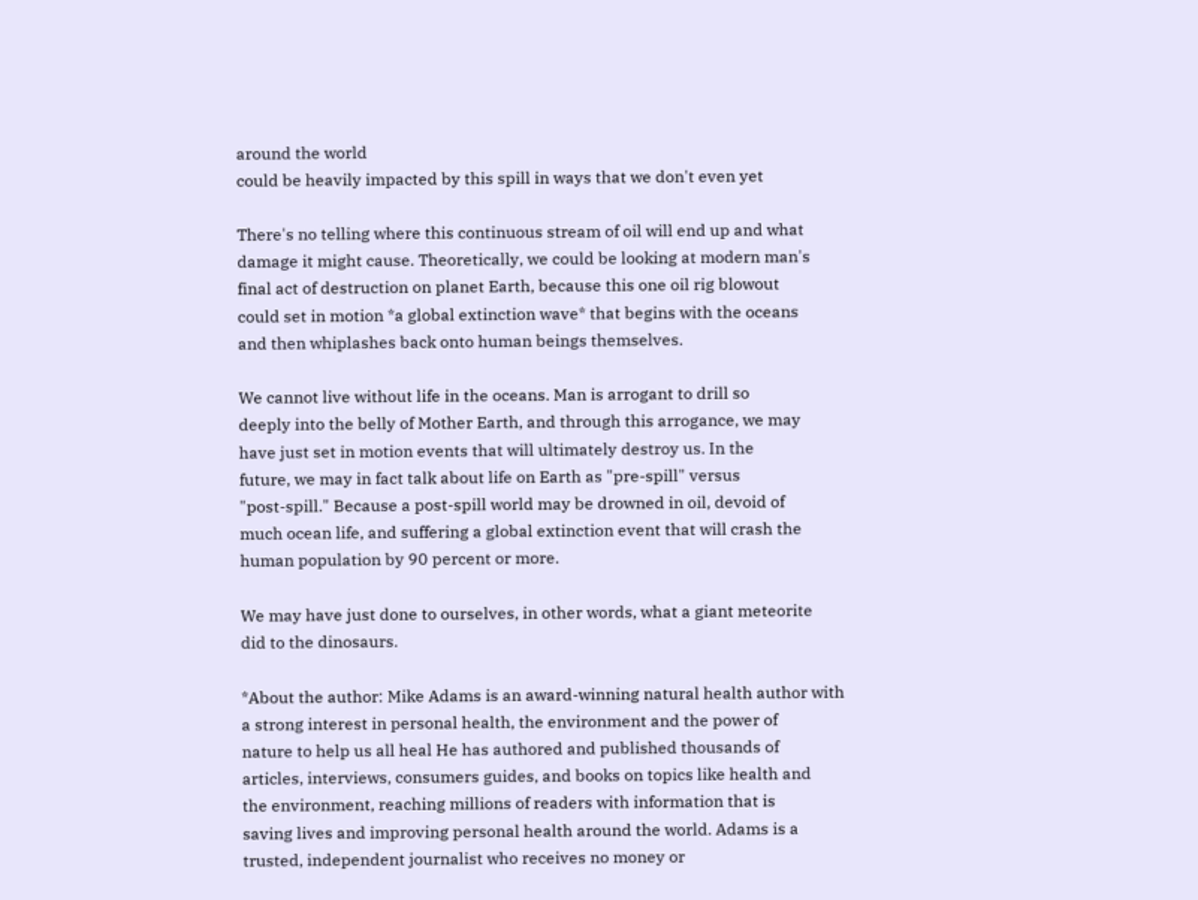around the world
could be heavily impacted by this spill in ways that we don't even yet

There's no telling where this continuous stream of oil will end up and what
damage it might cause. Theoretically, we could be looking at modern man's
final act of destruction on planet Earth, because this one oil rig blowout
could set in motion *a global extinction wave* that begins with the oceans
and then whiplashes back onto human beings themselves.

We cannot live without life in the oceans. Man is arrogant to drill so
deeply into the belly of Mother Earth, and through this arrogance, we may
have just set in motion events that will ultimately destroy us. In the
future, we may in fact talk about life on Earth as "pre-spill" versus
"post-spill." Because a post-spill world may be drowned in oil, devoid of
much ocean life, and suffering a global extinction event that will crash the
human population by 90 percent or more.

We may have just done to ourselves, in other words, what a giant meteorite
did to the dinosaurs.

*About the author: Mike Adams is an award-winning natural health author with
a strong interest in personal health, the environment and the power of
nature to help us all heal He has authored and published thousands of
articles, interviews, consumers guides, and books on topics like health and
the environment, reaching millions of readers with information that is
saving lives and improving personal health around the world. Adams is a
trusted, independent journalist who receives no money or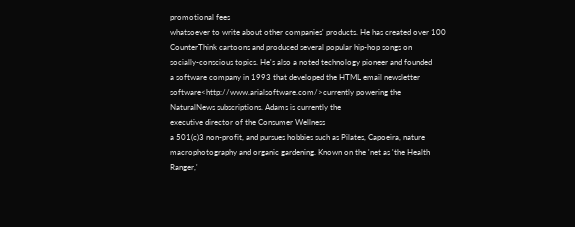promotional fees
whatsoever to write about other companies' products. He has created over 100
CounterThink cartoons and produced several popular hip-hop songs on
socially-conscious topics. He's also a noted technology pioneer and founded
a software company in 1993 that developed the HTML email newsletter
software<http://www.arialsoftware.com/>currently powering the
NaturalNews subscriptions. Adams is currently the
executive director of the Consumer Wellness
a 501(c)3 non-profit, and pursues hobbies such as Pilates, Capoeira, nature
macrophotography and organic gardening. Known on the 'net as 'the Health
Ranger,'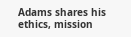Adams shares his ethics, mission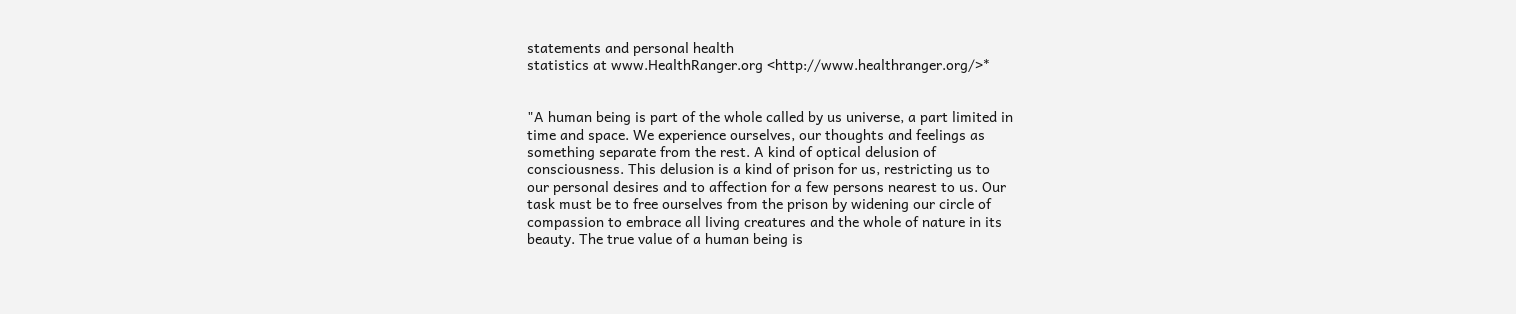statements and personal health
statistics at www.HealthRanger.org <http://www.healthranger.org/>*


"A human being is part of the whole called by us universe, a part limited in
time and space. We experience ourselves, our thoughts and feelings as
something separate from the rest. A kind of optical delusion of
consciousness. This delusion is a kind of prison for us, restricting us to
our personal desires and to affection for a few persons nearest to us. Our
task must be to free ourselves from the prison by widening our circle of
compassion to embrace all living creatures and the whole of nature in its
beauty. The true value of a human being is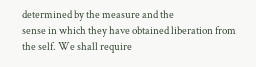determined by the measure and the
sense in which they have obtained liberation from the self. We shall require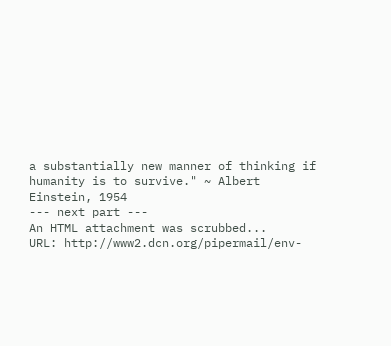a substantially new manner of thinking if humanity is to survive." ~ Albert
Einstein, 1954
--- next part ---
An HTML attachment was scrubbed...
URL: http://www2.dcn.org/pipermail/env-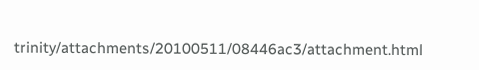trinity/attachments/20100511/08446ac3/attachment.html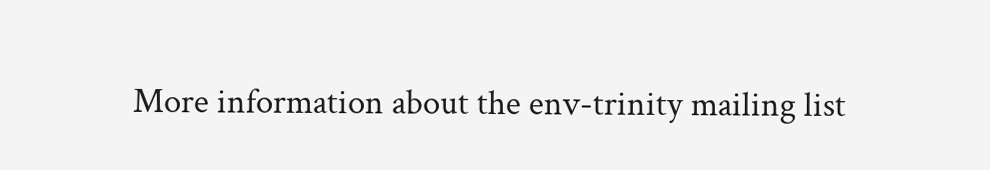More information about the env-trinity mailing list